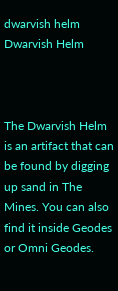dwarvish helm  Dwarvish Helm



The Dwarvish Helm is an artifact that can be found by digging up sand in The Mines. You can also find it inside Geodes or Omni Geodes.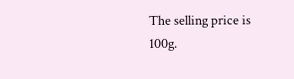The selling price is 100g.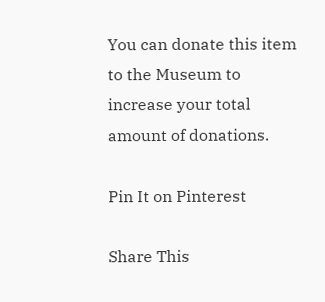You can donate this item to the Museum to increase your total amount of donations.

Pin It on Pinterest

Share This